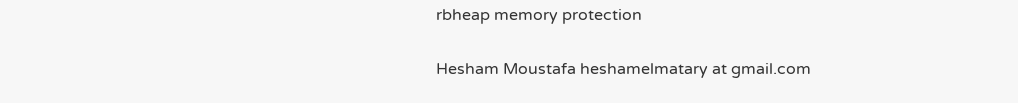rbheap memory protection

Hesham Moustafa heshamelmatary at gmail.com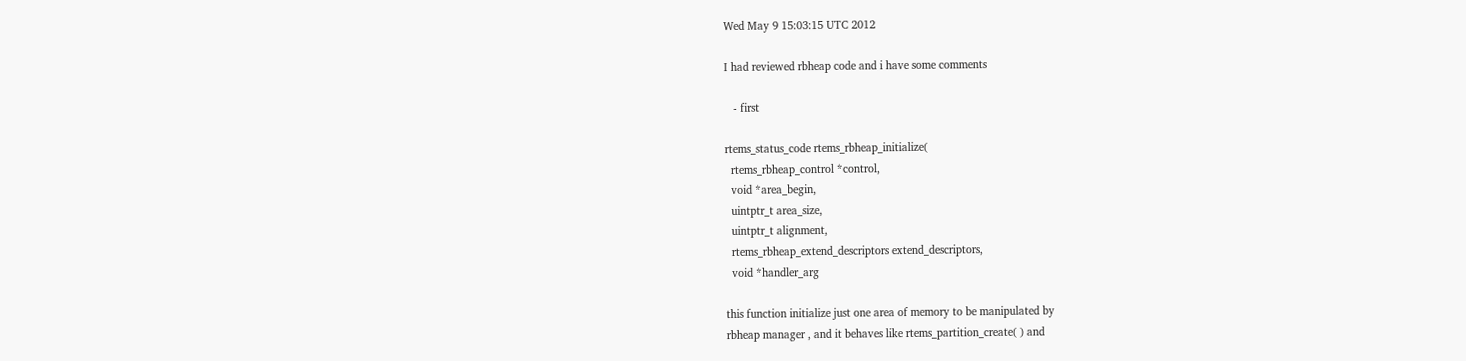Wed May 9 15:03:15 UTC 2012

I had reviewed rbheap code and i have some comments

   - first

rtems_status_code rtems_rbheap_initialize(
  rtems_rbheap_control *control,
  void *area_begin,
  uintptr_t area_size,
  uintptr_t alignment,
  rtems_rbheap_extend_descriptors extend_descriptors,
  void *handler_arg

this function initialize just one area of memory to be manipulated by
rbheap manager , and it behaves like rtems_partition_create( ) and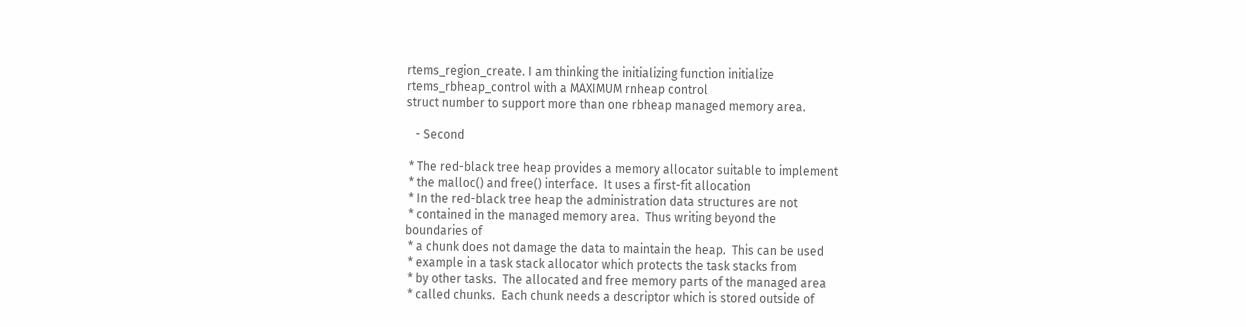rtems_region_create. I am thinking the initializing function initialize
rtems_rbheap_control with a MAXIMUM rnheap control
struct number to support more than one rbheap managed memory area.

   - Second

 * The red-black tree heap provides a memory allocator suitable to implement
 * the malloc() and free() interface.  It uses a first-fit allocation
 * In the red-black tree heap the administration data structures are not
 * contained in the managed memory area.  Thus writing beyond the
boundaries of
 * a chunk does not damage the data to maintain the heap.  This can be used
 * example in a task stack allocator which protects the task stacks from
 * by other tasks.  The allocated and free memory parts of the managed area
 * called chunks.  Each chunk needs a descriptor which is stored outside of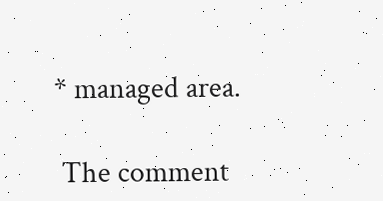* managed area.

 The comment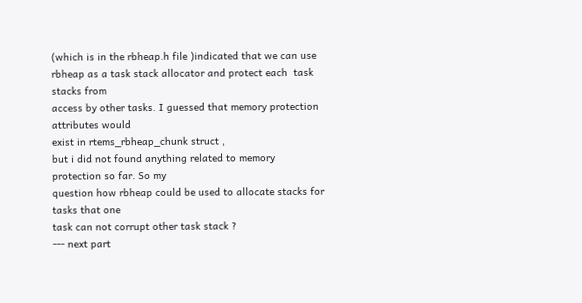(which is in the rbheap.h file )indicated that we can use
rbheap as a task stack allocator and protect each  task stacks from
access by other tasks. I guessed that memory protection attributes would
exist in rtems_rbheap_chunk struct ,
but i did not found anything related to memory protection so far. So my
question how rbheap could be used to allocate stacks for tasks that one
task can not corrupt other task stack ?
--- next part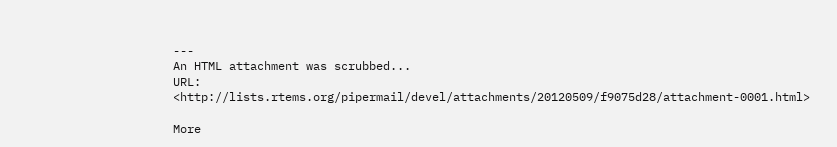---
An HTML attachment was scrubbed...
URL: <http://lists.rtems.org/pipermail/devel/attachments/20120509/f9075d28/attachment-0001.html>

More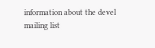information about the devel mailing list